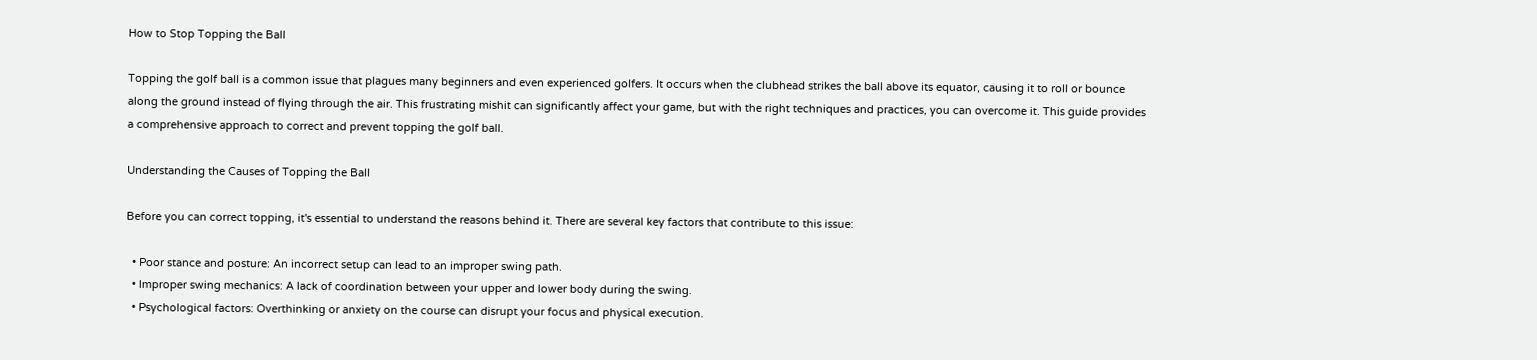How to Stop Topping the Ball

Topping the golf ball is a common issue that plagues many beginners and even experienced golfers. It occurs when the clubhead strikes the ball above its equator, causing it to roll or bounce along the ground instead of flying through the air. This frustrating mishit can significantly affect your game, but with the right techniques and practices, you can overcome it. This guide provides a comprehensive approach to correct and prevent topping the golf ball.

Understanding the Causes of Topping the Ball

Before you can correct topping, it's essential to understand the reasons behind it. There are several key factors that contribute to this issue:

  • Poor stance and posture: An incorrect setup can lead to an improper swing path.
  • Improper swing mechanics: A lack of coordination between your upper and lower body during the swing.
  • Psychological factors: Overthinking or anxiety on the course can disrupt your focus and physical execution.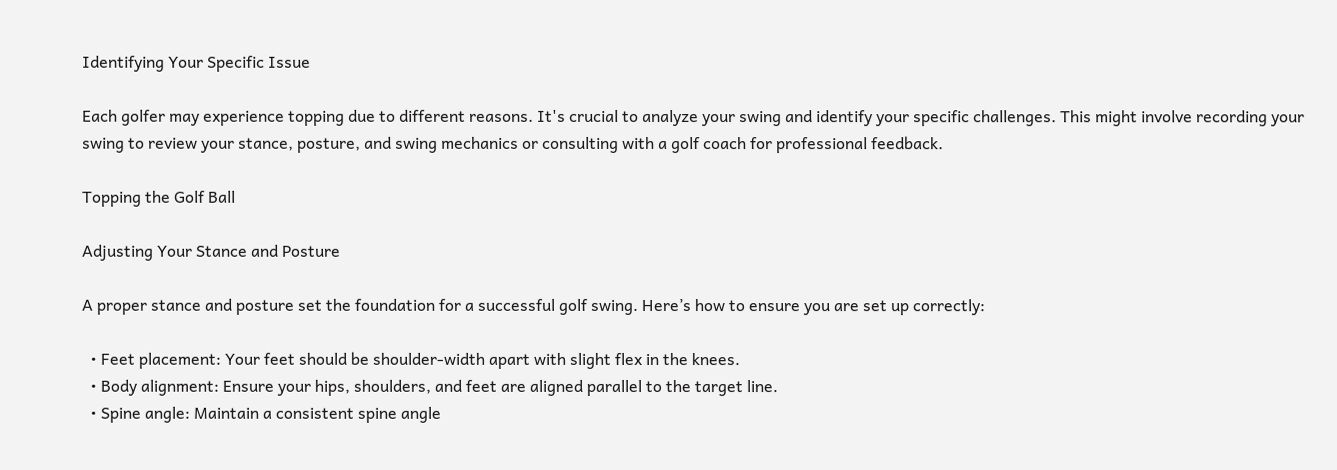Identifying Your Specific Issue

Each golfer may experience topping due to different reasons. It's crucial to analyze your swing and identify your specific challenges. This might involve recording your swing to review your stance, posture, and swing mechanics or consulting with a golf coach for professional feedback.

Topping the Golf Ball

Adjusting Your Stance and Posture

A proper stance and posture set the foundation for a successful golf swing. Here’s how to ensure you are set up correctly:

  • Feet placement: Your feet should be shoulder-width apart with slight flex in the knees.
  • Body alignment: Ensure your hips, shoulders, and feet are aligned parallel to the target line.
  • Spine angle: Maintain a consistent spine angle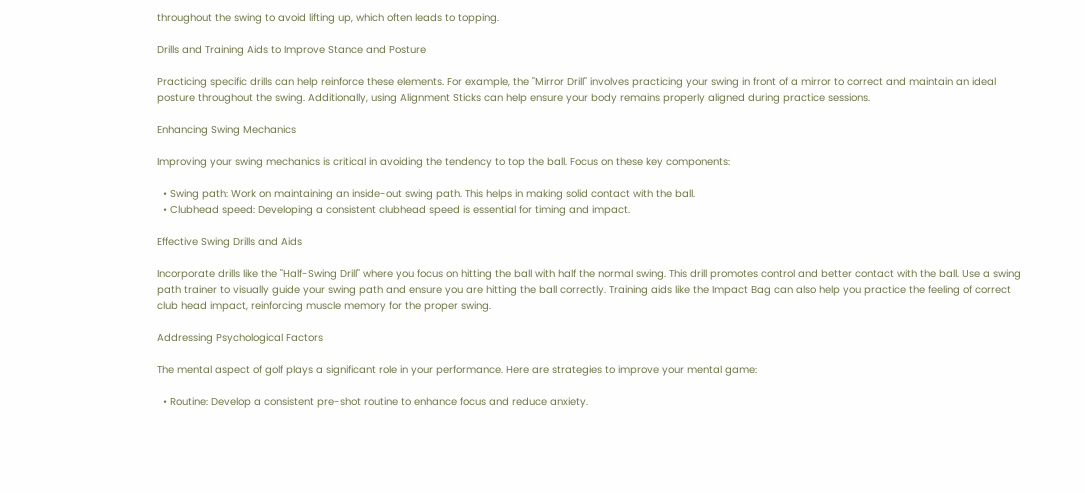throughout the swing to avoid lifting up, which often leads to topping.

Drills and Training Aids to Improve Stance and Posture

Practicing specific drills can help reinforce these elements. For example, the "Mirror Drill" involves practicing your swing in front of a mirror to correct and maintain an ideal posture throughout the swing. Additionally, using Alignment Sticks can help ensure your body remains properly aligned during practice sessions.

Enhancing Swing Mechanics

Improving your swing mechanics is critical in avoiding the tendency to top the ball. Focus on these key components:

  • Swing path: Work on maintaining an inside-out swing path. This helps in making solid contact with the ball.
  • Clubhead speed: Developing a consistent clubhead speed is essential for timing and impact.

Effective Swing Drills and Aids

Incorporate drills like the "Half-Swing Drill" where you focus on hitting the ball with half the normal swing. This drill promotes control and better contact with the ball. Use a swing path trainer to visually guide your swing path and ensure you are hitting the ball correctly. Training aids like the Impact Bag can also help you practice the feeling of correct club head impact, reinforcing muscle memory for the proper swing.

Addressing Psychological Factors

The mental aspect of golf plays a significant role in your performance. Here are strategies to improve your mental game:

  • Routine: Develop a consistent pre-shot routine to enhance focus and reduce anxiety.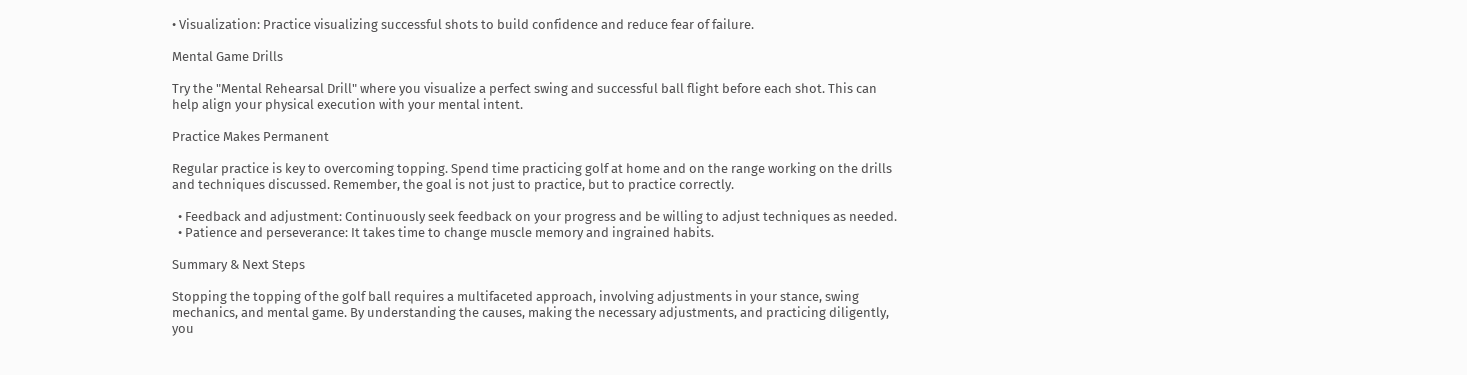• Visualization: Practice visualizing successful shots to build confidence and reduce fear of failure.

Mental Game Drills

Try the "Mental Rehearsal Drill" where you visualize a perfect swing and successful ball flight before each shot. This can help align your physical execution with your mental intent.

Practice Makes Permanent

Regular practice is key to overcoming topping. Spend time practicing golf at home and on the range working on the drills and techniques discussed. Remember, the goal is not just to practice, but to practice correctly.

  • Feedback and adjustment: Continuously seek feedback on your progress and be willing to adjust techniques as needed.
  • Patience and perseverance: It takes time to change muscle memory and ingrained habits.

Summary & Next Steps

Stopping the topping of the golf ball requires a multifaceted approach, involving adjustments in your stance, swing mechanics, and mental game. By understanding the causes, making the necessary adjustments, and practicing diligently, you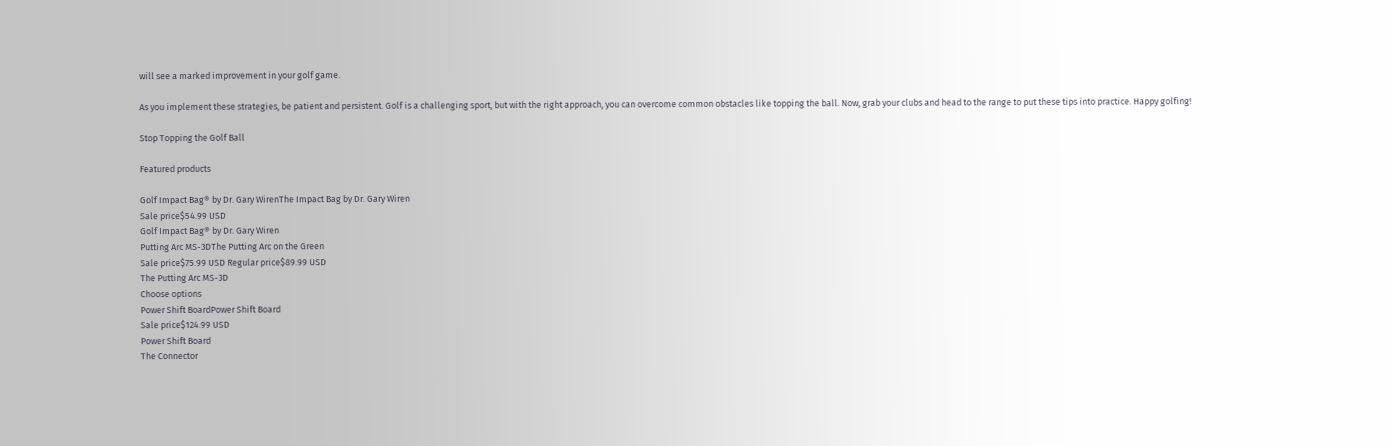will see a marked improvement in your golf game.

As you implement these strategies, be patient and persistent. Golf is a challenging sport, but with the right approach, you can overcome common obstacles like topping the ball. Now, grab your clubs and head to the range to put these tips into practice. Happy golfing!

Stop Topping the Golf Ball

Featured products

Golf Impact Bag® by Dr. Gary WirenThe Impact Bag by Dr. Gary Wiren
Sale price$54.99 USD
Golf Impact Bag® by Dr. Gary Wiren
Putting Arc MS-3DThe Putting Arc on the Green
Sale price$75.99 USD Regular price$89.99 USD
The Putting Arc MS-3D
Choose options
Power Shift BoardPower Shift Board
Sale price$124.99 USD
Power Shift Board
The Connector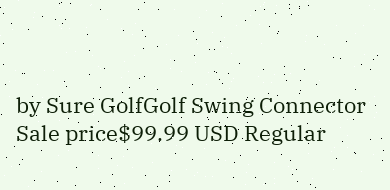by Sure GolfGolf Swing Connector
Sale price$99.99 USD Regular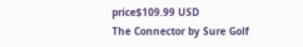price$109.99 USD
The Connector by Sure Golf